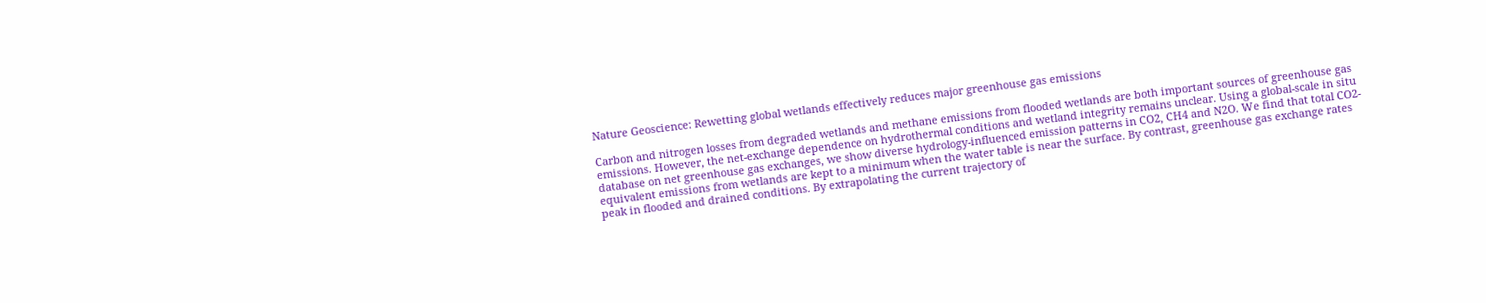Nature Geoscience: Rewetting global wetlands effectively reduces major greenhouse gas emissions

Carbon and nitrogen losses from degraded wetlands and methane emissions from flooded wetlands are both important sources of greenhouse gas emissions. However, the net-exchange dependence on hydrothermal conditions and wetland integrity remains unclear. Using a global-scale in situ database on net greenhouse gas exchanges, we show diverse hydrology-influenced emission patterns in CO2, CH4 and N2O. We find that total CO2-equivalent emissions from wetlands are kept to a minimum when the water table is near the surface. By contrast, greenhouse gas exchange rates peak in flooded and drained conditions. By extrapolating the current trajectory of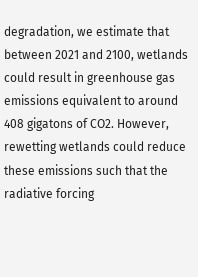degradation, we estimate that between 2021 and 2100, wetlands could result in greenhouse gas emissions equivalent to around 408 gigatons of CO2. However, rewetting wetlands could reduce these emissions such that the radiative forcing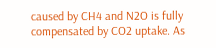caused by CH4 and N2O is fully compensated by CO2 uptake. As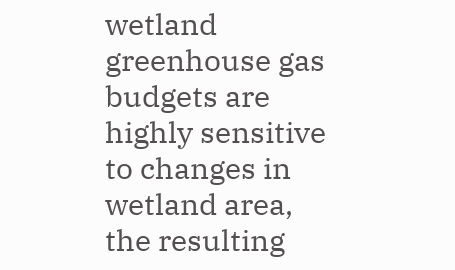wetland greenhouse gas budgets are highly sensitive to changes in wetland area, the resulting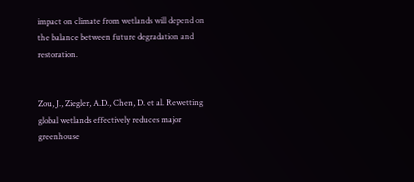impact on climate from wetlands will depend on the balance between future degradation and restoration.


Zou, J., Ziegler, A.D., Chen, D. et al. Rewetting global wetlands effectively reduces major greenhouse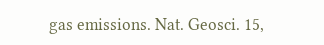gas emissions. Nat. Geosci. 15,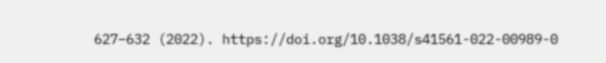627–632 (2022). https://doi.org/10.1038/s41561-022-00989-0